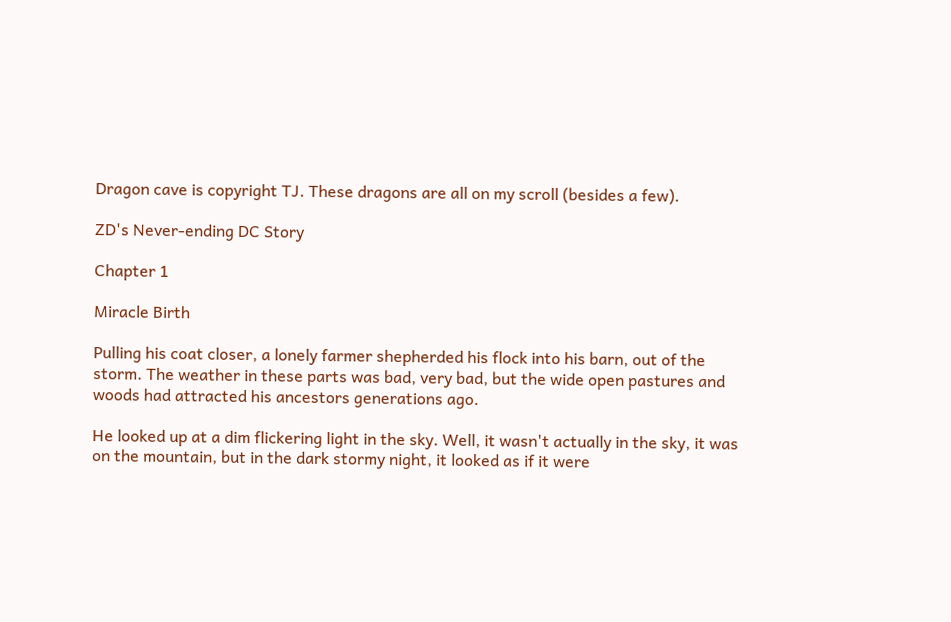Dragon cave is copyright TJ. These dragons are all on my scroll (besides a few).

ZD's Never-ending DC Story

Chapter 1

Miracle Birth

Pulling his coat closer, a lonely farmer shepherded his flock into his barn, out of the storm. The weather in these parts was bad, very bad, but the wide open pastures and woods had attracted his ancestors generations ago.

He looked up at a dim flickering light in the sky. Well, it wasn't actually in the sky, it was on the mountain, but in the dark stormy night, it looked as if it were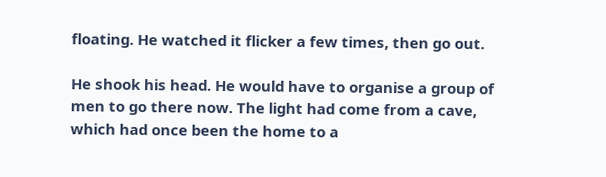floating. He watched it flicker a few times, then go out.

He shook his head. He would have to organise a group of men to go there now. The light had come from a cave, which had once been the home to a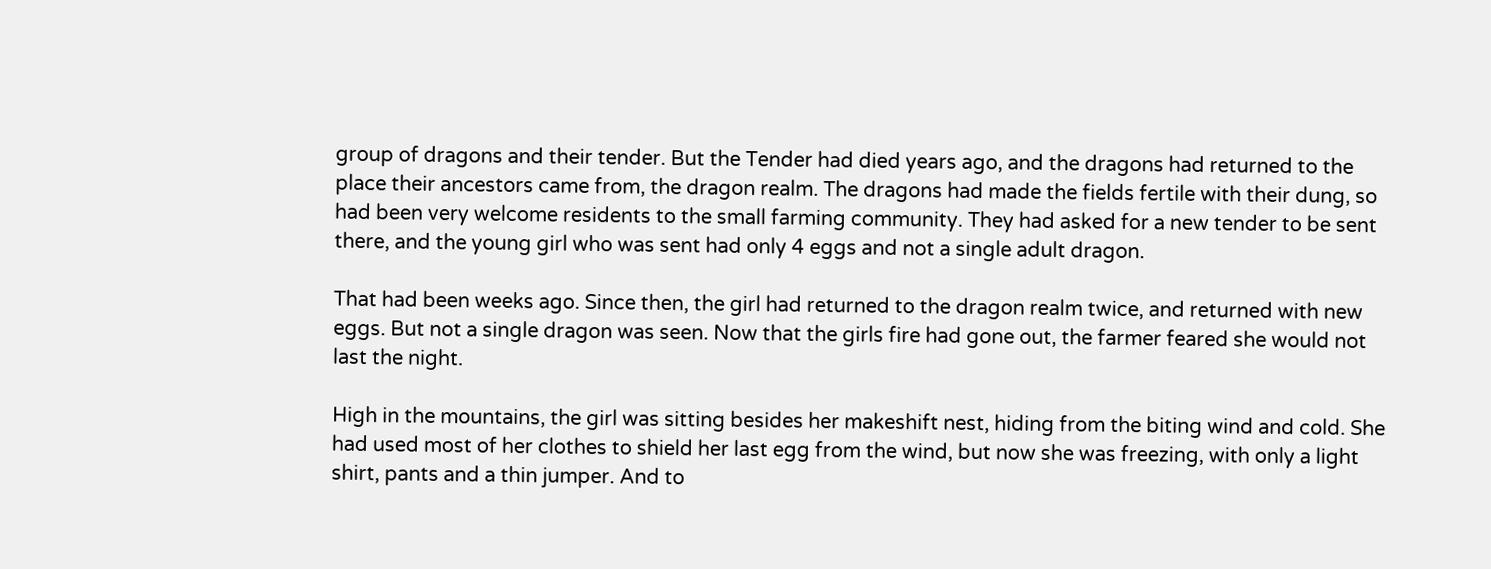group of dragons and their tender. But the Tender had died years ago, and the dragons had returned to the place their ancestors came from, the dragon realm. The dragons had made the fields fertile with their dung, so had been very welcome residents to the small farming community. They had asked for a new tender to be sent there, and the young girl who was sent had only 4 eggs and not a single adult dragon.

That had been weeks ago. Since then, the girl had returned to the dragon realm twice, and returned with new eggs. But not a single dragon was seen. Now that the girls fire had gone out, the farmer feared she would not last the night.

High in the mountains, the girl was sitting besides her makeshift nest, hiding from the biting wind and cold. She had used most of her clothes to shield her last egg from the wind, but now she was freezing, with only a light shirt, pants and a thin jumper. And to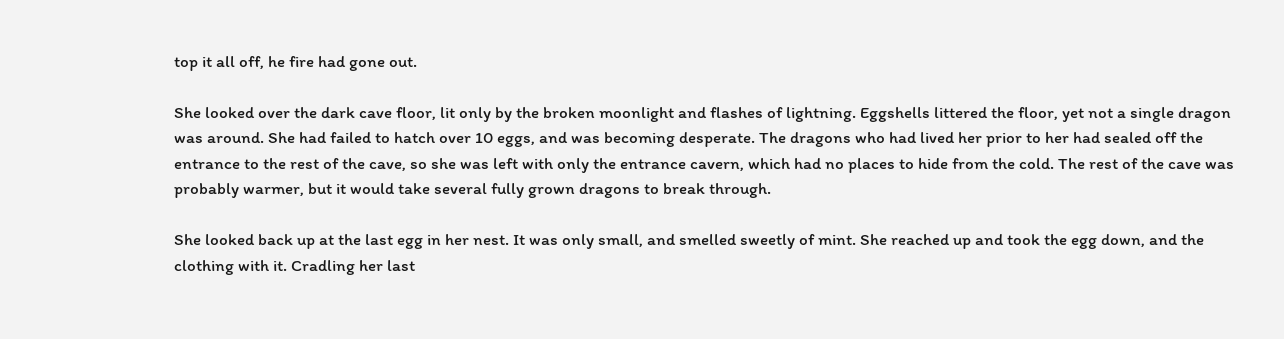top it all off, he fire had gone out.

She looked over the dark cave floor, lit only by the broken moonlight and flashes of lightning. Eggshells littered the floor, yet not a single dragon was around. She had failed to hatch over 10 eggs, and was becoming desperate. The dragons who had lived her prior to her had sealed off the entrance to the rest of the cave, so she was left with only the entrance cavern, which had no places to hide from the cold. The rest of the cave was probably warmer, but it would take several fully grown dragons to break through.

She looked back up at the last egg in her nest. It was only small, and smelled sweetly of mint. She reached up and took the egg down, and the clothing with it. Cradling her last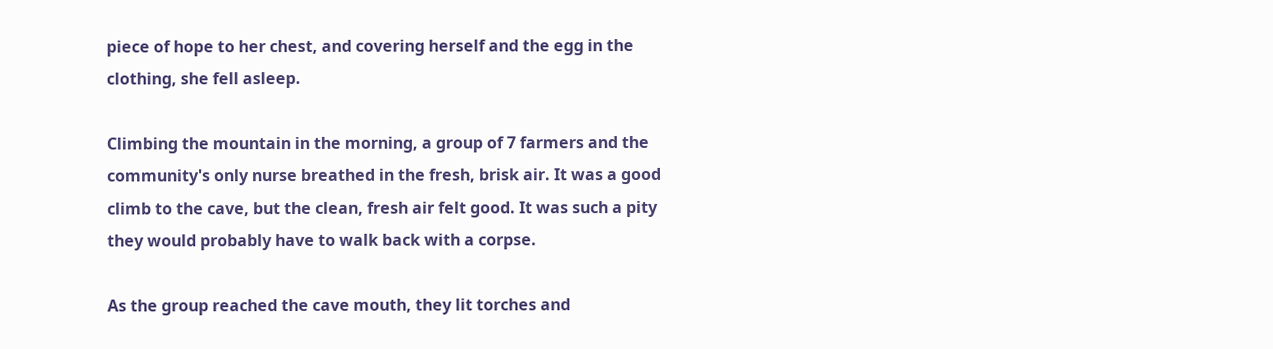piece of hope to her chest, and covering herself and the egg in the clothing, she fell asleep.

Climbing the mountain in the morning, a group of 7 farmers and the community's only nurse breathed in the fresh, brisk air. It was a good climb to the cave, but the clean, fresh air felt good. It was such a pity they would probably have to walk back with a corpse.

As the group reached the cave mouth, they lit torches and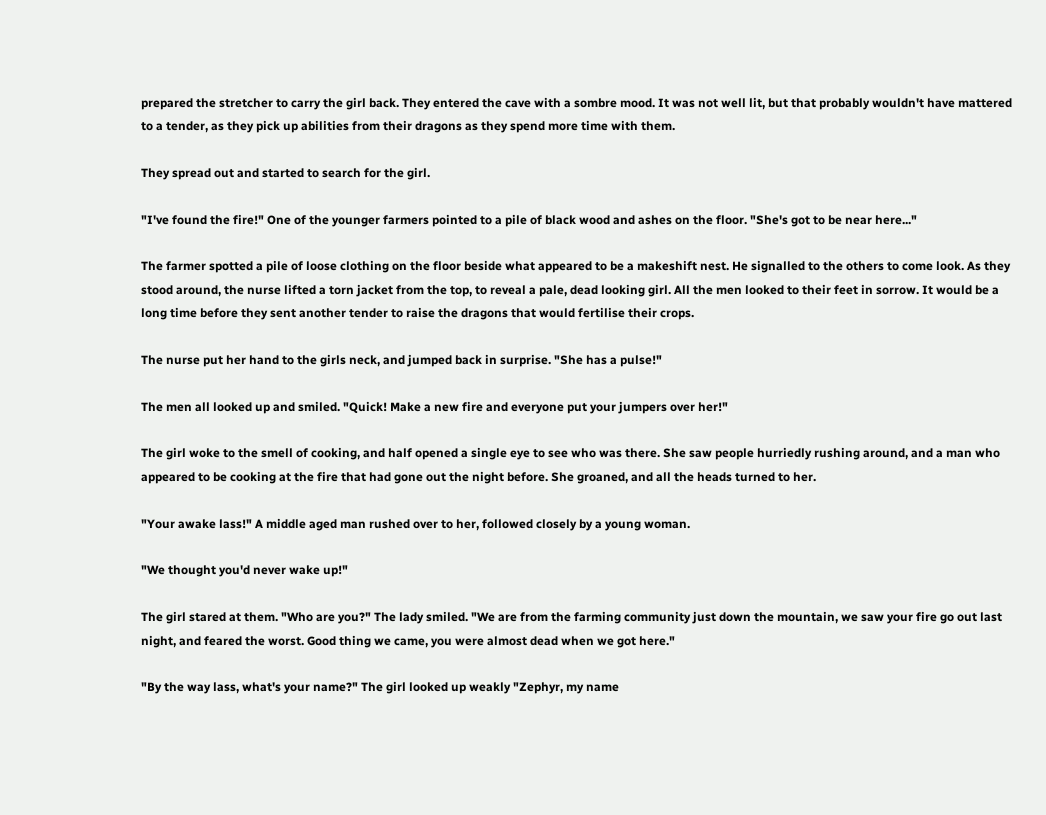prepared the stretcher to carry the girl back. They entered the cave with a sombre mood. It was not well lit, but that probably wouldn't have mattered to a tender, as they pick up abilities from their dragons as they spend more time with them.

They spread out and started to search for the girl.

"I've found the fire!" One of the younger farmers pointed to a pile of black wood and ashes on the floor. "She's got to be near here..."

The farmer spotted a pile of loose clothing on the floor beside what appeared to be a makeshift nest. He signalled to the others to come look. As they stood around, the nurse lifted a torn jacket from the top, to reveal a pale, dead looking girl. All the men looked to their feet in sorrow. It would be a long time before they sent another tender to raise the dragons that would fertilise their crops.

The nurse put her hand to the girls neck, and jumped back in surprise. "She has a pulse!"

The men all looked up and smiled. "Quick! Make a new fire and everyone put your jumpers over her!"

The girl woke to the smell of cooking, and half opened a single eye to see who was there. She saw people hurriedly rushing around, and a man who appeared to be cooking at the fire that had gone out the night before. She groaned, and all the heads turned to her.

"Your awake lass!" A middle aged man rushed over to her, followed closely by a young woman.

"We thought you'd never wake up!"

The girl stared at them. "Who are you?" The lady smiled. "We are from the farming community just down the mountain, we saw your fire go out last night, and feared the worst. Good thing we came, you were almost dead when we got here."

"By the way lass, what's your name?" The girl looked up weakly "Zephyr, my name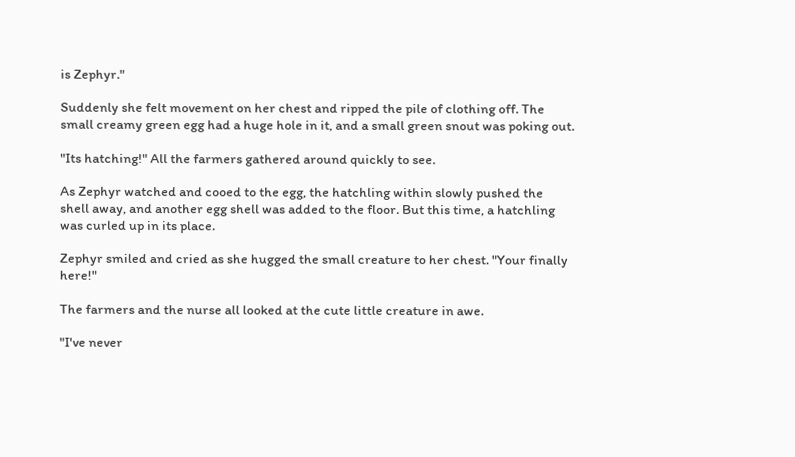is Zephyr."

Suddenly she felt movement on her chest and ripped the pile of clothing off. The small creamy green egg had a huge hole in it, and a small green snout was poking out.

"Its hatching!" All the farmers gathered around quickly to see.

As Zephyr watched and cooed to the egg, the hatchling within slowly pushed the shell away, and another egg shell was added to the floor. But this time, a hatchling was curled up in its place.

Zephyr smiled and cried as she hugged the small creature to her chest. "Your finally here!"

The farmers and the nurse all looked at the cute little creature in awe.

"I've never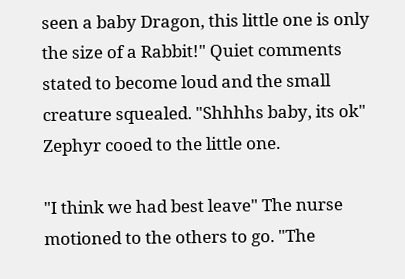seen a baby Dragon, this little one is only the size of a Rabbit!" Quiet comments stated to become loud and the small creature squealed. "Shhhhs baby, its ok" Zephyr cooed to the little one.

"I think we had best leave" The nurse motioned to the others to go. "The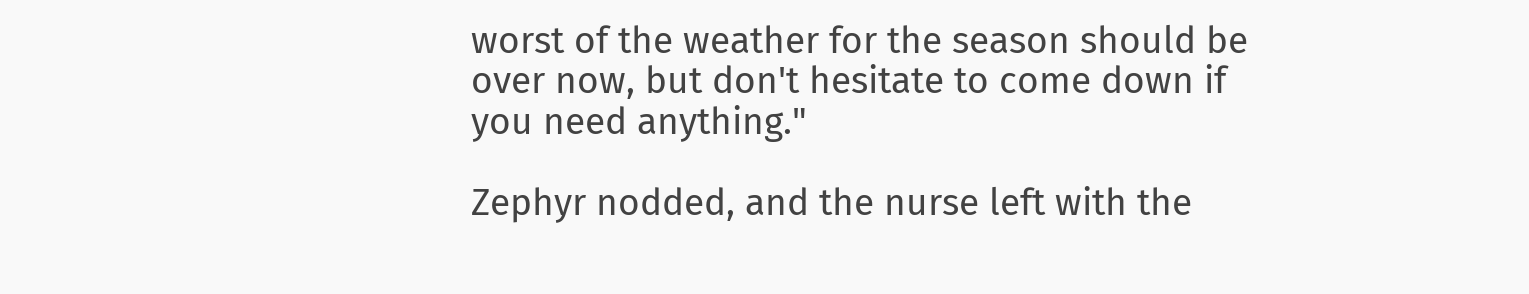worst of the weather for the season should be over now, but don't hesitate to come down if you need anything."

Zephyr nodded, and the nurse left with the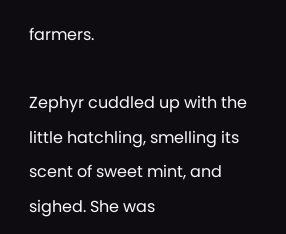farmers.

Zephyr cuddled up with the little hatchling, smelling its scent of sweet mint, and sighed. She was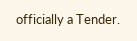officially a Tender.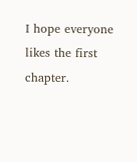I hope everyone likes the first chapter.